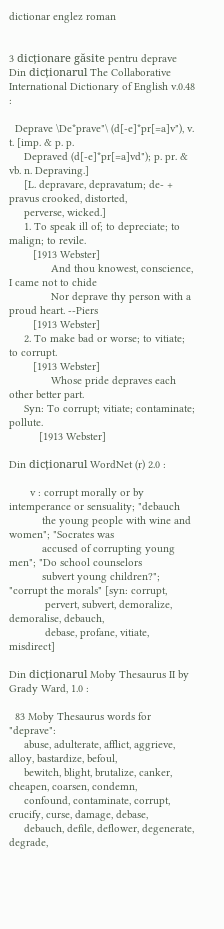dictionar englez roman


3 dicționare găsite pentru deprave
Din dicționarul The Collaborative International Dictionary of English v.0.48 :

  Deprave \De*prave"\ (d[-e]*pr[=a]v"), v. t. [imp. & p. p.
     Depraved (d[-e]*pr[=a]vd"); p. pr. & vb. n. Depraving.]
     [L. depravare, depravatum; de- + pravus crooked, distorted,
     perverse, wicked.]
     1. To speak ill of; to depreciate; to malign; to revile.
        [1913 Webster]
              And thou knowest, conscience, I came not to chide
              Nor deprave thy person with a proud heart. --Piers
        [1913 Webster]
     2. To make bad or worse; to vitiate; to corrupt.
        [1913 Webster]
              Whose pride depraves each other better part.
     Syn: To corrupt; vitiate; contaminate; pollute.
          [1913 Webster]

Din dicționarul WordNet (r) 2.0 :

       v : corrupt morally or by intemperance or sensuality; "debauch
           the young people with wine and women"; "Socrates was
           accused of corrupting young men"; "Do school counselors
           subvert young children?"; "corrupt the morals" [syn: corrupt,
            pervert, subvert, demoralize, demoralise, debauch,
            debase, profane, vitiate, misdirect]

Din dicționarul Moby Thesaurus II by Grady Ward, 1.0 :

  83 Moby Thesaurus words for "deprave":
     abuse, adulterate, afflict, aggrieve, alloy, bastardize, befoul,
     bewitch, blight, brutalize, canker, cheapen, coarsen, condemn,
     confound, contaminate, corrupt, crucify, curse, damage, debase,
     debauch, defile, deflower, degenerate, degrade,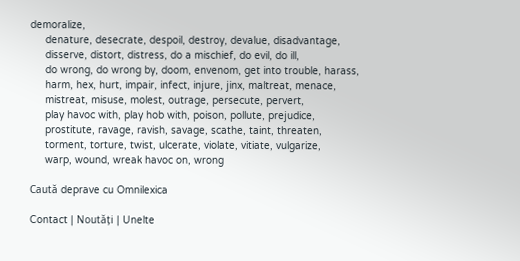demoralize,
     denature, desecrate, despoil, destroy, devalue, disadvantage,
     disserve, distort, distress, do a mischief, do evil, do ill,
     do wrong, do wrong by, doom, envenom, get into trouble, harass,
     harm, hex, hurt, impair, infect, injure, jinx, maltreat, menace,
     mistreat, misuse, molest, outrage, persecute, pervert,
     play havoc with, play hob with, poison, pollute, prejudice,
     prostitute, ravage, ravish, savage, scathe, taint, threaten,
     torment, torture, twist, ulcerate, violate, vitiate, vulgarize,
     warp, wound, wreak havoc on, wrong

Caută deprave cu Omnilexica

Contact | Noutăți | Unelte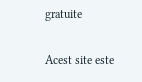gratuite

Acest site este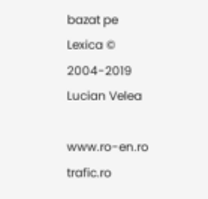bazat pe Lexica © 2004-2019 Lucian Velea

www.ro-en.ro trafic.ro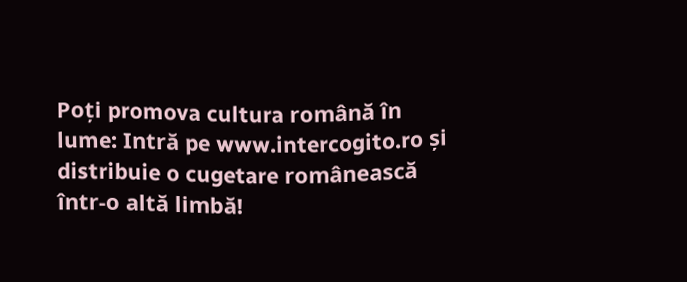Poți promova cultura română în lume: Intră pe www.intercogito.ro și distribuie o cugetare românească într-o altă limbă!